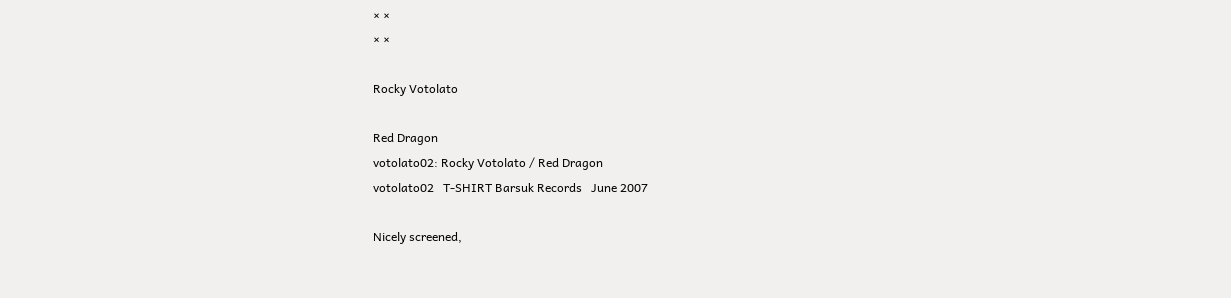× ×
× ×

Rocky Votolato

Red Dragon
votolato02: Rocky Votolato / Red Dragon
votolato02   T-SHIRT Barsuk Records   June 2007

Nicely screened,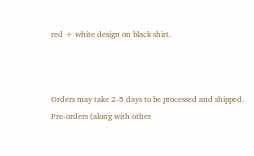red + white design on black shirt.



Orders may take 2-5 days to be processed and shipped.
Pre-orders (along with other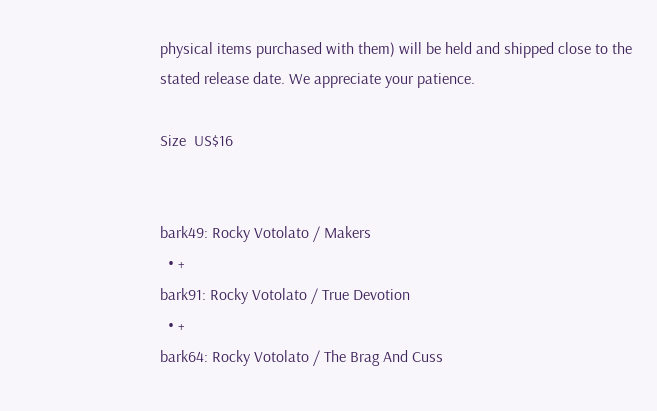physical items purchased with them) will be held and shipped close to the stated release date. We appreciate your patience.

Size  US$16


bark49: Rocky Votolato / Makers
  • +
bark91: Rocky Votolato / True Devotion
  • +
bark64: Rocky Votolato / The Brag And Cuss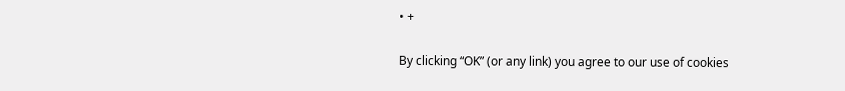• +

By clicking “OK” (or any link) you agree to our use of cookies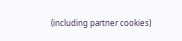(including partner cookies)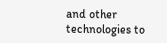and other technologies to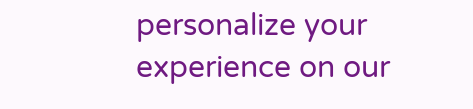personalize your experience on our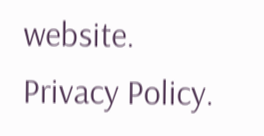website. Privacy Policy.